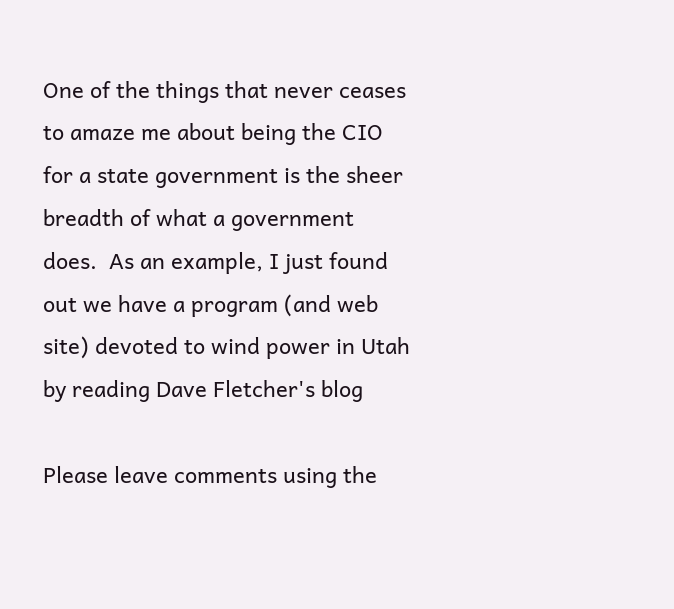One of the things that never ceases to amaze me about being the CIO for a state government is the sheer breadth of what a government does.  As an example, I just found out we have a program (and web site) devoted to wind power in Utah by reading Dave Fletcher's blog

Please leave comments using the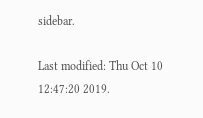sidebar.

Last modified: Thu Oct 10 12:47:20 2019.